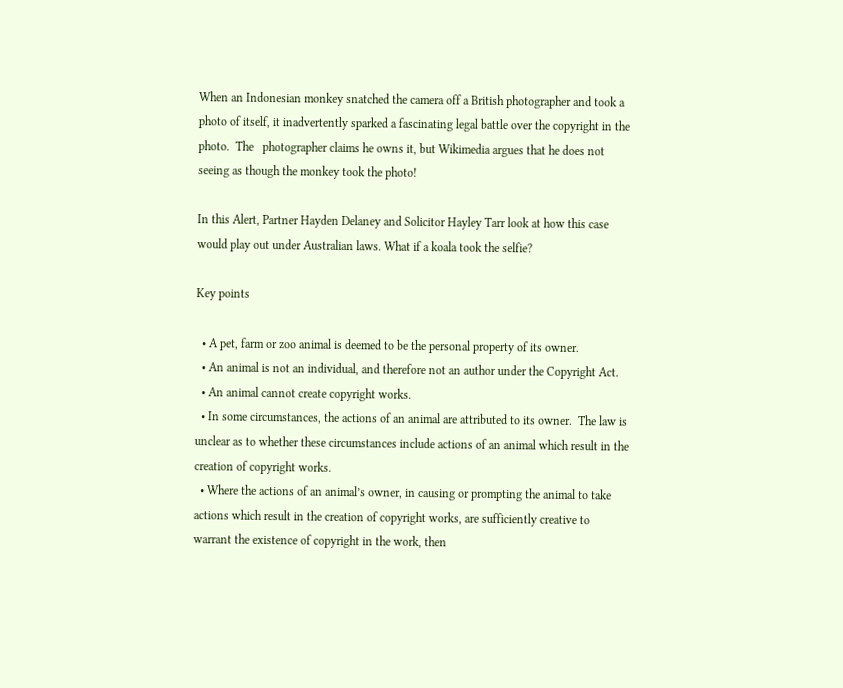When an Indonesian monkey snatched the camera off a British photographer and took a photo of itself, it inadvertently sparked a fascinating legal battle over the copyright in the photo.  The   photographer claims he owns it, but Wikimedia argues that he does not seeing as though the monkey took the photo!

In this Alert, Partner Hayden Delaney and Solicitor Hayley Tarr look at how this case would play out under Australian laws. What if a koala took the selfie?

Key points

  • A pet, farm or zoo animal is deemed to be the personal property of its owner.
  • An animal is not an individual, and therefore not an author under the Copyright Act.
  • An animal cannot create copyright works.
  • In some circumstances, the actions of an animal are attributed to its owner.  The law is unclear as to whether these circumstances include actions of an animal which result in the creation of copyright works.
  • Where the actions of an animal’s owner, in causing or prompting the animal to take actions which result in the creation of copyright works, are sufficiently creative to warrant the existence of copyright in the work, then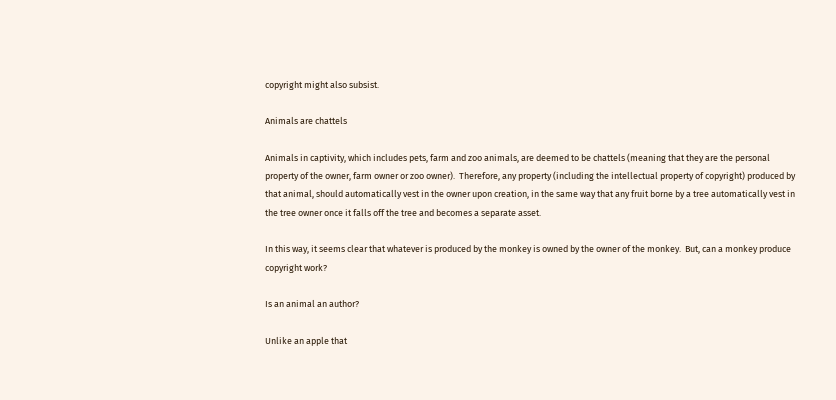copyright might also subsist.

Animals are chattels

Animals in captivity, which includes pets, farm and zoo animals, are deemed to be chattels (meaning that they are the personal property of the owner, farm owner or zoo owner).  Therefore, any property (including the intellectual property of copyright) produced by that animal, should automatically vest in the owner upon creation, in the same way that any fruit borne by a tree automatically vest in the tree owner once it falls off the tree and becomes a separate asset.

In this way, it seems clear that whatever is produced by the monkey is owned by the owner of the monkey.  But, can a monkey produce copyright work?

Is an animal an author?

Unlike an apple that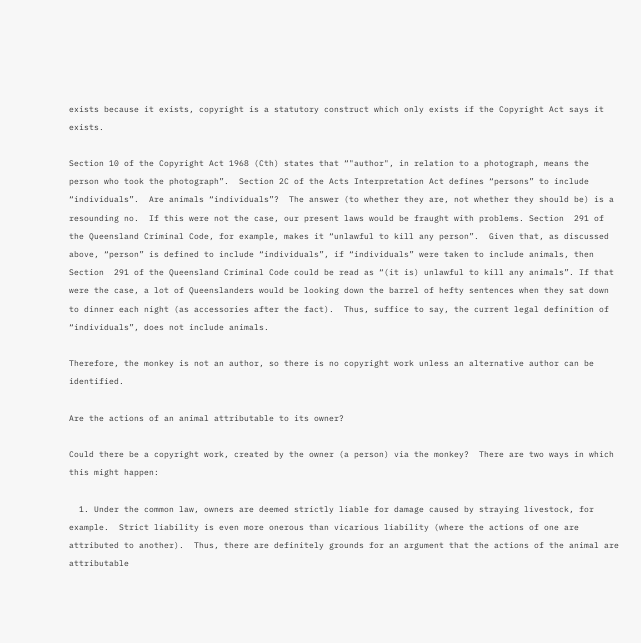exists because it exists, copyright is a statutory construct which only exists if the Copyright Act says it exists.

Section 10 of the Copyright Act 1968 (Cth) states that “"author", in relation to a photograph, means the person who took the photograph”.  Section 2C of the Acts Interpretation Act defines “persons” to include “individuals”.  Are animals “individuals”?  The answer (to whether they are, not whether they should be) is a resounding no.  If this were not the case, our present laws would be fraught with problems. Section  291 of the Queensland Criminal Code, for example, makes it “unlawful to kill any person”.  Given that, as discussed above, “person” is defined to include “individuals”, if “individuals” were taken to include animals, then Section  291 of the Queensland Criminal Code could be read as “(it is) unlawful to kill any animals”. If that were the case, a lot of Queenslanders would be looking down the barrel of hefty sentences when they sat down to dinner each night (as accessories after the fact).  Thus, suffice to say, the current legal definition of “individuals”, does not include animals.

Therefore, the monkey is not an author, so there is no copyright work unless an alternative author can be identified.

Are the actions of an animal attributable to its owner?

Could there be a copyright work, created by the owner (a person) via the monkey?  There are two ways in which this might happen:

  1. Under the common law, owners are deemed strictly liable for damage caused by straying livestock, for example.  Strict liability is even more onerous than vicarious liability (where the actions of one are attributed to another).  Thus, there are definitely grounds for an argument that the actions of the animal are attributable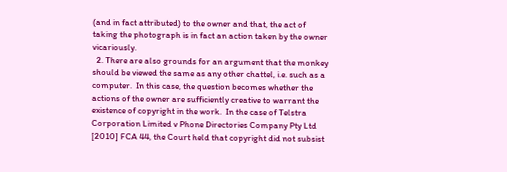(and in fact attributed) to the owner and that, the act of taking the photograph is in fact an action taken by the owner vicariously.
  2. There are also grounds for an argument that the monkey should be viewed the same as any other chattel, i.e. such as a computer.  In this case, the question becomes whether the actions of the owner are sufficiently creative to warrant the existence of copyright in the work.  In the case of Telstra Corporation Limited v Phone Directories Company Pty Ltd [2010] FCA 44, the Court held that copyright did not subsist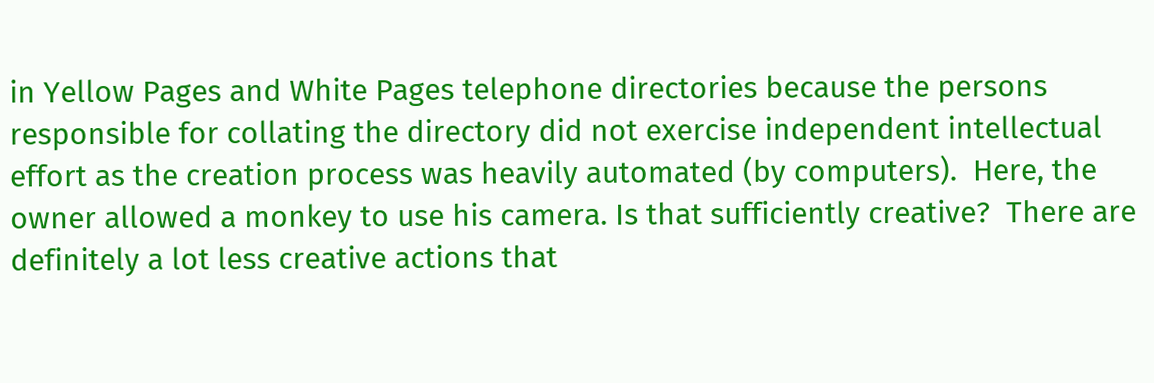in Yellow Pages and White Pages telephone directories because the persons responsible for collating the directory did not exercise independent intellectual effort as the creation process was heavily automated (by computers).  Here, the owner allowed a monkey to use his camera. Is that sufficiently creative?  There are definitely a lot less creative actions that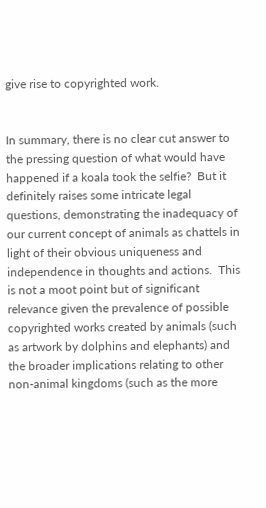give rise to copyrighted work.


In summary, there is no clear cut answer to the pressing question of what would have happened if a koala took the selfie?  But it definitely raises some intricate legal questions, demonstrating the inadequacy of our current concept of animals as chattels in light of their obvious uniqueness and independence in thoughts and actions.  This is not a moot point but of significant relevance given the prevalence of possible copyrighted works created by animals (such as artwork by dolphins and elephants) and the broader implications relating to other non-animal kingdoms (such as the more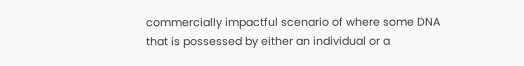commercially impactful scenario of where some DNA that is possessed by either an individual or a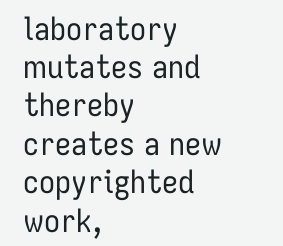laboratory mutates and thereby creates a new copyrighted work,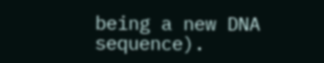being a new DNA sequence).